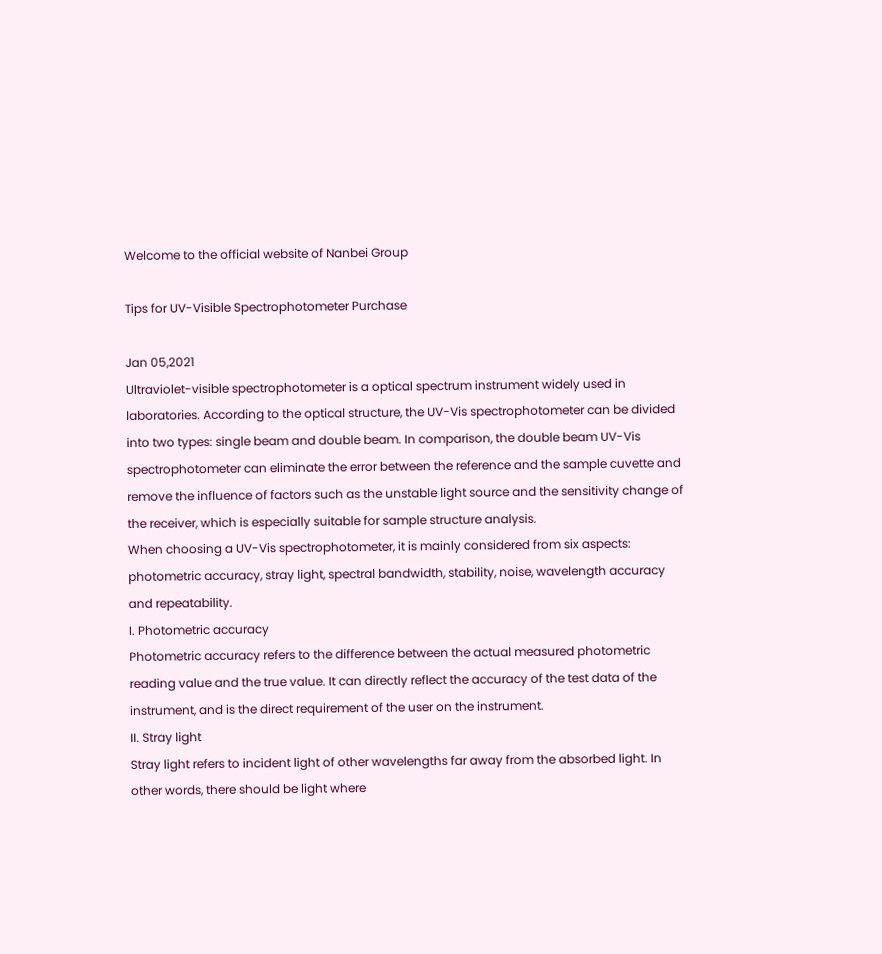Welcome to the official website of Nanbei Group

Tips for UV-Visible Spectrophotometer Purchase

Jan 05,2021
Ultraviolet-visible spectrophotometer is a optical spectrum instrument widely used in laboratories. According to the optical structure, the UV-Vis spectrophotometer can be divided into two types: single beam and double beam. In comparison, the double beam UV-Vis spectrophotometer can eliminate the error between the reference and the sample cuvette and remove the influence of factors such as the unstable light source and the sensitivity change of the receiver, which is especially suitable for sample structure analysis.
When choosing a UV-Vis spectrophotometer, it is mainly considered from six aspects: photometric accuracy, stray light, spectral bandwidth, stability, noise, wavelength accuracy and repeatability.
I. Photometric accuracy
Photometric accuracy refers to the difference between the actual measured photometric reading value and the true value. It can directly reflect the accuracy of the test data of the instrument, and is the direct requirement of the user on the instrument.
II. Stray light
Stray light refers to incident light of other wavelengths far away from the absorbed light. In other words, there should be light where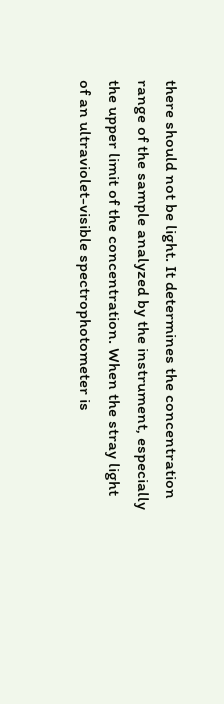there should not be light. It determines the concentration range of the sample analyzed by the instrument, especially the upper limit of the concentration. When the stray light of an ultraviolet-visible spectrophotometer is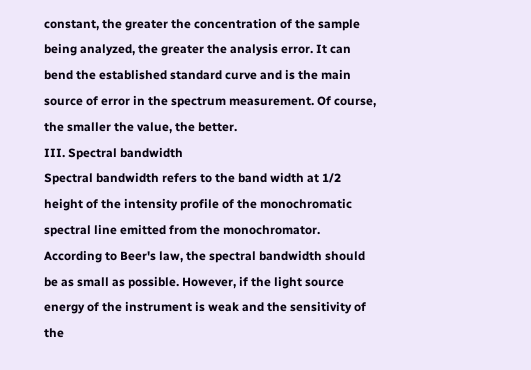constant, the greater the concentration of the sample being analyzed, the greater the analysis error. It can bend the established standard curve and is the main source of error in the spectrum measurement. Of course, the smaller the value, the better.
III. Spectral bandwidth
Spectral bandwidth refers to the band width at 1/2 height of the intensity profile of the monochromatic spectral line emitted from the monochromator. According to Beer's law, the spectral bandwidth should be as small as possible. However, if the light source energy of the instrument is weak and the sensitivity of the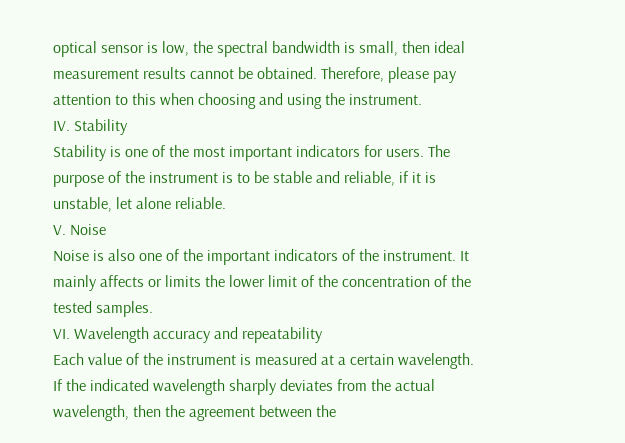optical sensor is low, the spectral bandwidth is small, then ideal measurement results cannot be obtained. Therefore, please pay attention to this when choosing and using the instrument.
IV. Stability
Stability is one of the most important indicators for users. The purpose of the instrument is to be stable and reliable, if it is unstable, let alone reliable.
V. Noise
Noise is also one of the important indicators of the instrument. It mainly affects or limits the lower limit of the concentration of the tested samples.
VI. Wavelength accuracy and repeatability
Each value of the instrument is measured at a certain wavelength. If the indicated wavelength sharply deviates from the actual wavelength, then the agreement between the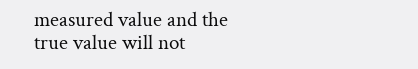measured value and the true value will not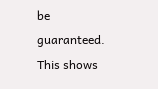be guaranteed. This shows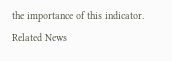the importance of this indicator.
Related News